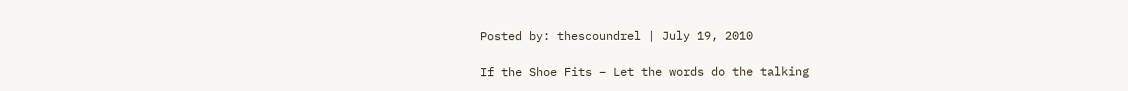Posted by: thescoundrel | July 19, 2010

If the Shoe Fits – Let the words do the talking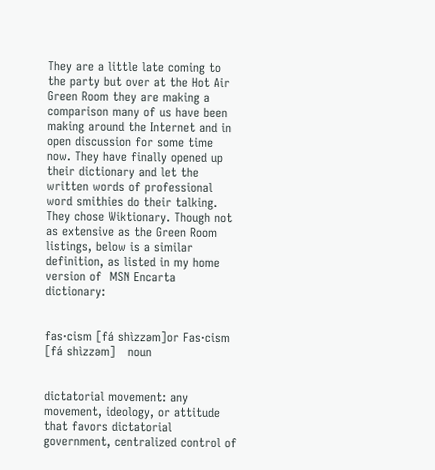They are a little late coming to the party but over at the Hot Air Green Room they are making a comparison many of us have been  making around the Internet and in open discussion for some time now. They have finally opened up their dictionary and let the written words of professional word smithies do their talking. They chose Wiktionary. Though not as extensive as the Green Room listings, below is a similar definition, as listed in my home version of  MSN Encarta dictionary:


fas·cism [fá shìzzəm]or Fas·cism [fá shìzzəm]   noun


dictatorial movement: any movement, ideology, or attitude that favors dictatorial government, centralized control of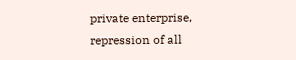private enterprise, repression of all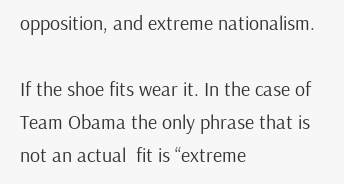opposition, and extreme nationalism.

If the shoe fits wear it. In the case of Team Obama the only phrase that is not an actual  fit is “extreme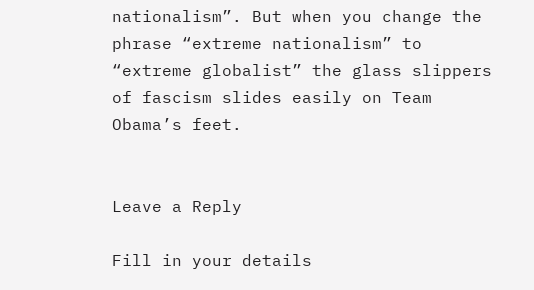nationalism”. But when you change the phrase “extreme nationalism” to “extreme globalist” the glass slippers of fascism slides easily on Team Obama’s feet.


Leave a Reply

Fill in your details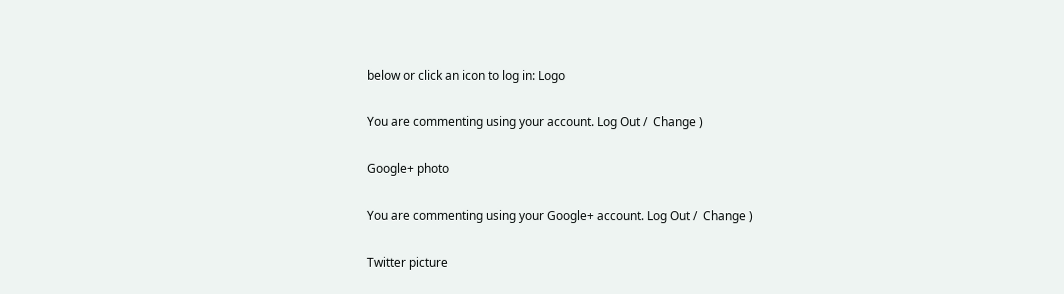below or click an icon to log in: Logo

You are commenting using your account. Log Out /  Change )

Google+ photo

You are commenting using your Google+ account. Log Out /  Change )

Twitter picture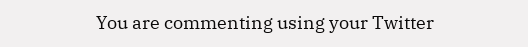You are commenting using your Twitter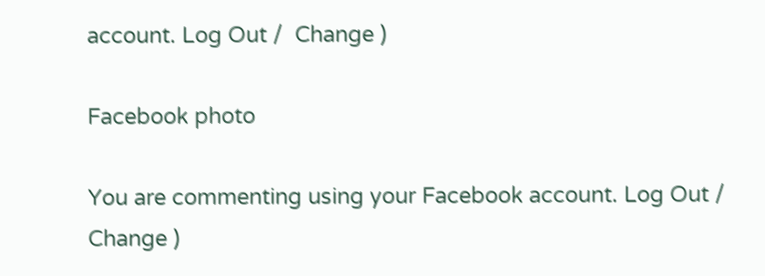account. Log Out /  Change )

Facebook photo

You are commenting using your Facebook account. Log Out /  Change )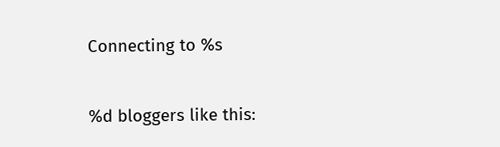Connecting to %s


%d bloggers like this: